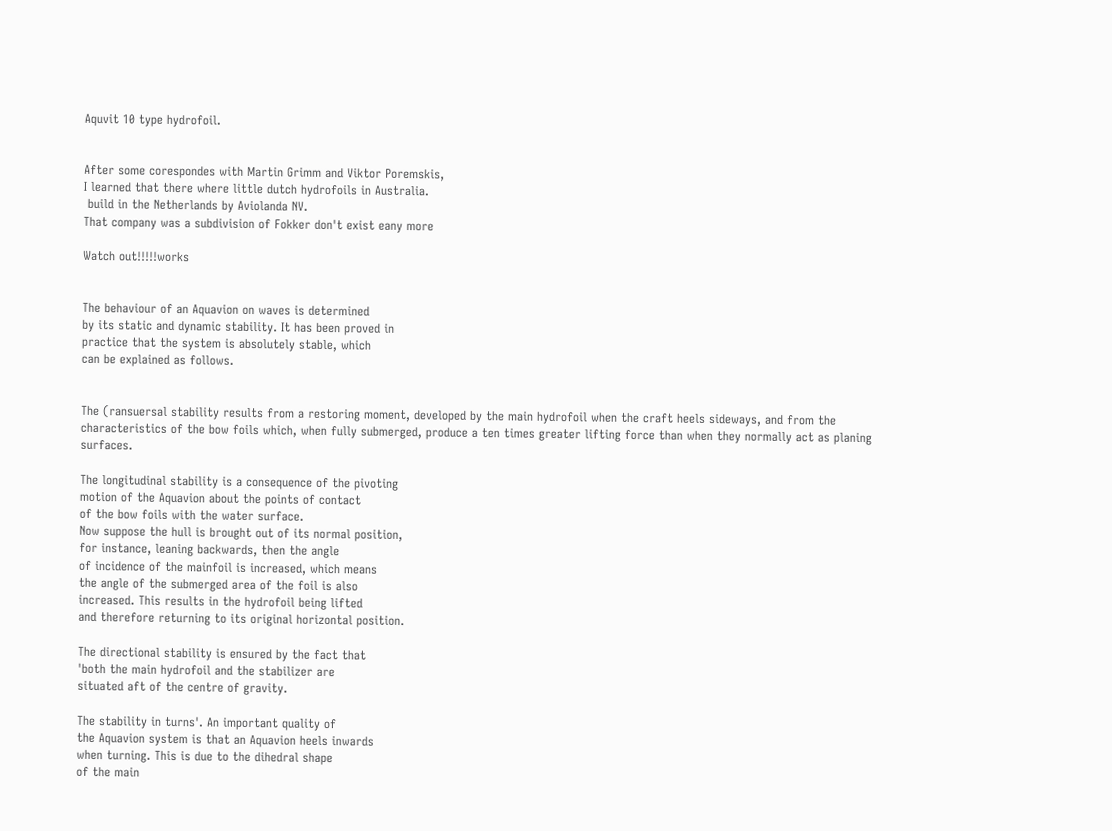Aquvit 10 type hydrofoil.


After some corespondes with Martin Grimm and Viktor Poremskis,
I learned that there where little dutch hydrofoils in Australia.
 build in the Netherlands by Aviolanda NV.
That company was a subdivision of Fokker don't exist eany more

Watch out!!!!!works


The behaviour of an Aquavion on waves is determined
by its static and dynamic stability. It has been proved in
practice that the system is absolutely stable, which
can be explained as follows.


The (ransuersal stability results from a restoring moment, developed by the main hydrofoil when the craft heels sideways, and from the characteristics of the bow foils which, when fully submerged, produce a ten times greater lifting force than when they normally act as planing surfaces.

The longitudinal stability is a consequence of the pivoting
motion of the Aquavion about the points of contact
of the bow foils with the water surface.
Now suppose the hull is brought out of its normal position,
for instance, leaning backwards, then the angle
of incidence of the mainfoil is increased, which means
the angle of the submerged area of the foil is also
increased. This results in the hydrofoil being lifted
and therefore returning to its original horizontal position.

The directional stability is ensured by the fact that
'both the main hydrofoil and the stabilizer are
situated aft of the centre of gravity.

The stability in turns'. An important quality of
the Aquavion system is that an Aquavion heels inwards
when turning. This is due to the dihedral shape
of the main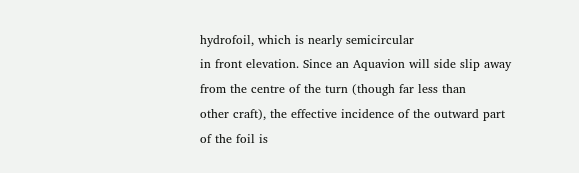hydrofoil, which is nearly semicircular
in front elevation. Since an Aquavion will side slip away
from the centre of the turn (though far less than
other craft), the effective incidence of the outward part
of the foil is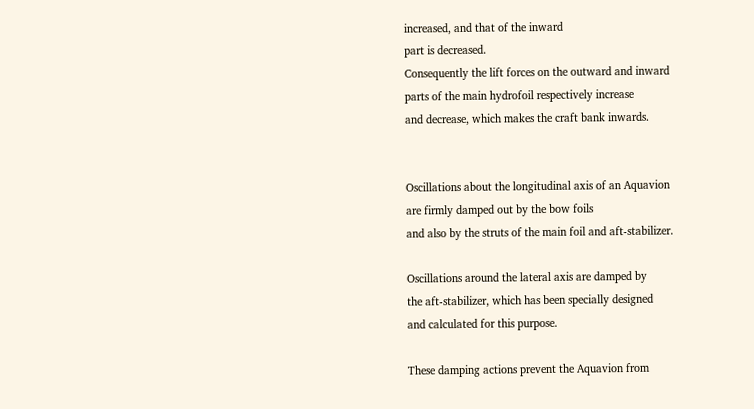increased, and that of the inward
part is decreased.
Consequently the lift forces on the outward and inward
parts of the main hydrofoil respectively increase
and decrease, which makes the craft bank inwards.


Oscillations about the longitudinal axis of an Aquavion
are firmly damped out by the bow foils
and also by the struts of the main foil and aft-stabilizer.

Oscillations around the lateral axis are damped by
the aft-stabilizer, which has been specially designed
and calculated for this purpose.

These damping actions prevent the Aquavion from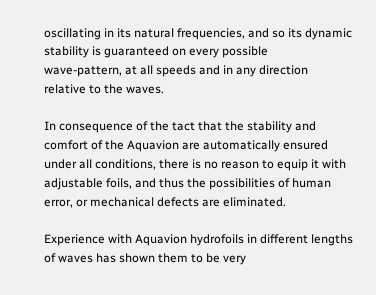oscillating in its natural frequencies, and so its dynamic
stability is guaranteed on every possible
wave-pattern, at all speeds and in any direction
relative to the waves.

In consequence of the tact that the stability and
comfort of the Aquavion are automatically ensured
under all conditions, there is no reason to equip it with
adjustable foils, and thus the possibilities of human
error, or mechanical defects are eliminated.

Experience with Aquavion hydrofoils in different lengths
of waves has shown them to be very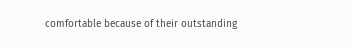comfortable because of their outstanding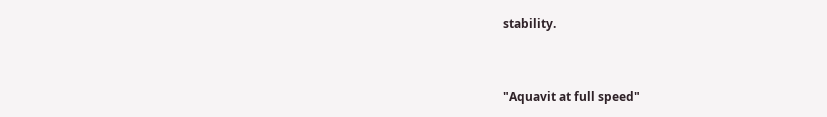stability.


"Aquavit at full speed"